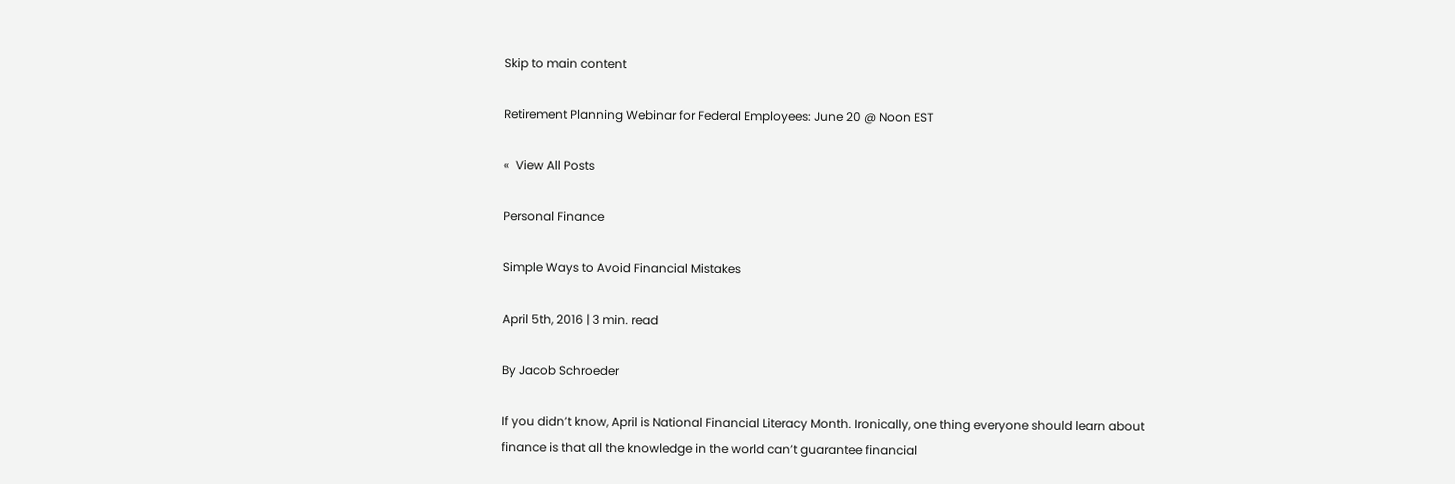Skip to main content

Retirement Planning Webinar for Federal Employees: June 20 @ Noon EST

«  View All Posts

Personal Finance

Simple Ways to Avoid Financial Mistakes

April 5th, 2016 | 3 min. read

By Jacob Schroeder

If you didn’t know, April is National Financial Literacy Month. Ironically, one thing everyone should learn about finance is that all the knowledge in the world can’t guarantee financial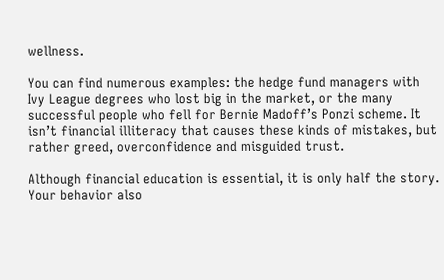wellness.

You can find numerous examples: the hedge fund managers with Ivy League degrees who lost big in the market, or the many successful people who fell for Bernie Madoff’s Ponzi scheme. It isn’t financial illiteracy that causes these kinds of mistakes, but rather greed, overconfidence and misguided trust.

Although financial education is essential, it is only half the story. Your behavior also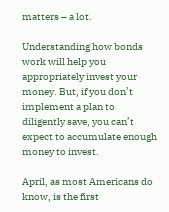matters – a lot.

Understanding how bonds work will help you appropriately invest your money. But, if you don’t implement a plan to diligently save, you can’t expect to accumulate enough money to invest.

April, as most Americans do know, is the first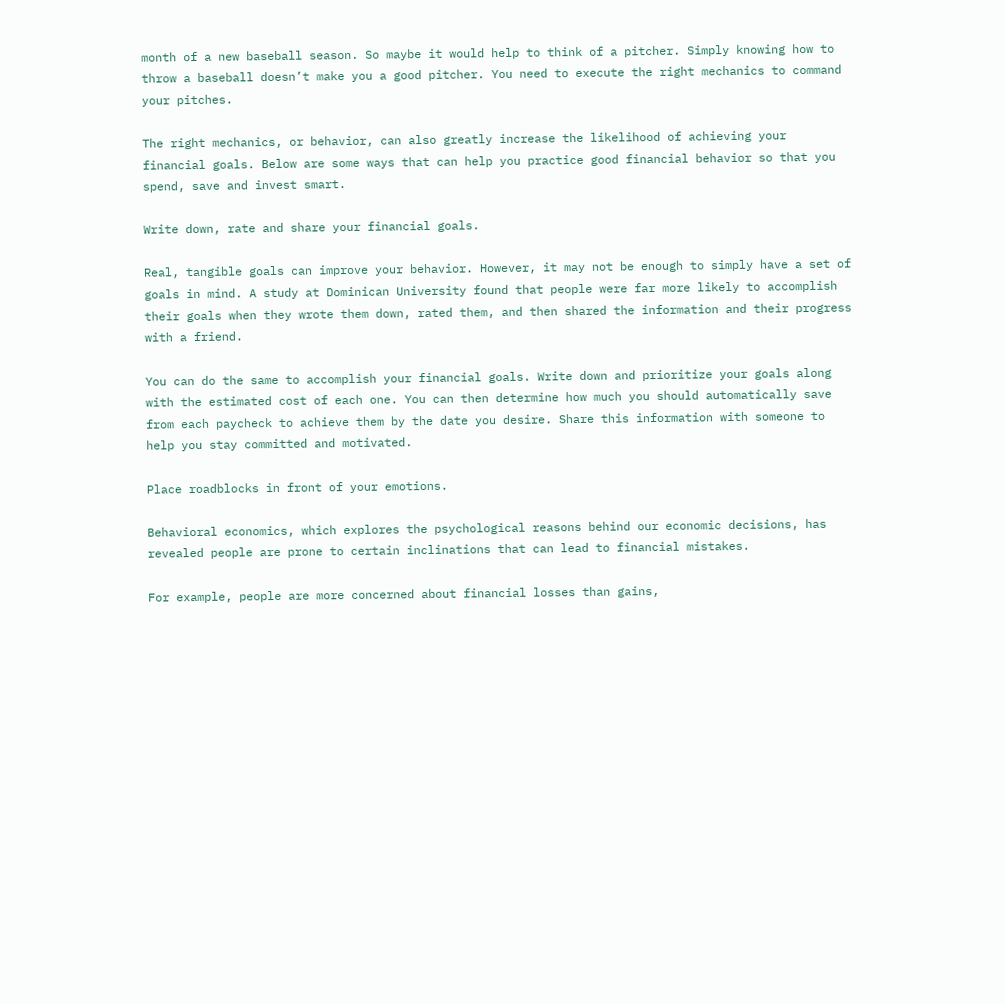month of a new baseball season. So maybe it would help to think of a pitcher. Simply knowing how to throw a baseball doesn’t make you a good pitcher. You need to execute the right mechanics to command your pitches.

The right mechanics, or behavior, can also greatly increase the likelihood of achieving your financial goals. Below are some ways that can help you practice good financial behavior so that you spend, save and invest smart.

Write down, rate and share your financial goals.

Real, tangible goals can improve your behavior. However, it may not be enough to simply have a set of goals in mind. A study at Dominican University found that people were far more likely to accomplish their goals when they wrote them down, rated them, and then shared the information and their progress with a friend.

You can do the same to accomplish your financial goals. Write down and prioritize your goals along with the estimated cost of each one. You can then determine how much you should automatically save from each paycheck to achieve them by the date you desire. Share this information with someone to help you stay committed and motivated.

Place roadblocks in front of your emotions.

Behavioral economics, which explores the psychological reasons behind our economic decisions, has revealed people are prone to certain inclinations that can lead to financial mistakes.

For example, people are more concerned about financial losses than gains,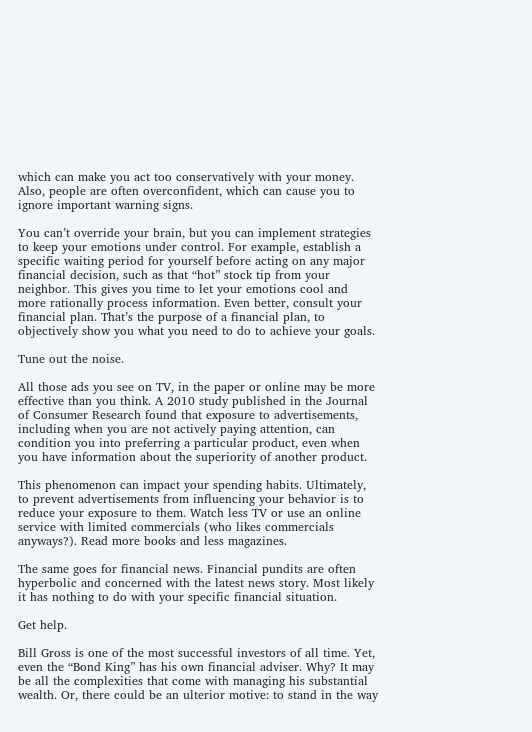which can make you act too conservatively with your money. Also, people are often overconfident, which can cause you to ignore important warning signs.

You can’t override your brain, but you can implement strategies to keep your emotions under control. For example, establish a specific waiting period for yourself before acting on any major financial decision, such as that “hot” stock tip from your neighbor. This gives you time to let your emotions cool and more rationally process information. Even better, consult your financial plan. That’s the purpose of a financial plan, to objectively show you what you need to do to achieve your goals.

Tune out the noise.

All those ads you see on TV, in the paper or online may be more effective than you think. A 2010 study published in the Journal of Consumer Research found that exposure to advertisements, including when you are not actively paying attention, can condition you into preferring a particular product, even when you have information about the superiority of another product.

This phenomenon can impact your spending habits. Ultimately, to prevent advertisements from influencing your behavior is to reduce your exposure to them. Watch less TV or use an online service with limited commercials (who likes commercials anyways?). Read more books and less magazines.

The same goes for financial news. Financial pundits are often hyperbolic and concerned with the latest news story. Most likely it has nothing to do with your specific financial situation.

Get help.

Bill Gross is one of the most successful investors of all time. Yet, even the “Bond King” has his own financial adviser. Why? It may be all the complexities that come with managing his substantial wealth. Or, there could be an ulterior motive: to stand in the way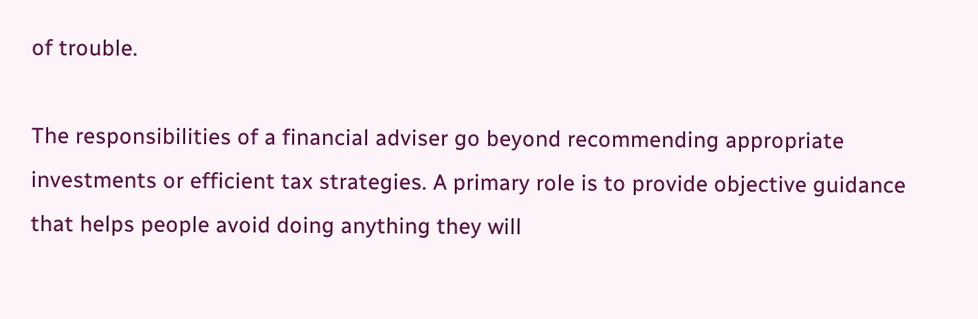of trouble.

The responsibilities of a financial adviser go beyond recommending appropriate investments or efficient tax strategies. A primary role is to provide objective guidance that helps people avoid doing anything they will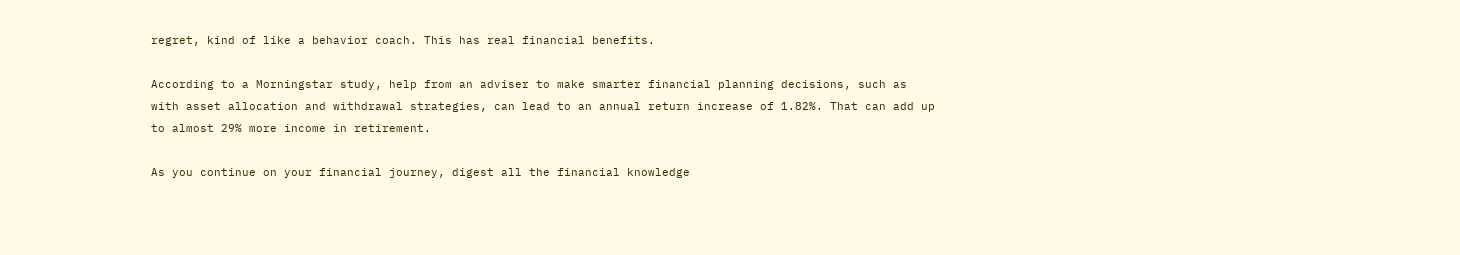regret, kind of like a behavior coach. This has real financial benefits.

According to a Morningstar study, help from an adviser to make smarter financial planning decisions, such as with asset allocation and withdrawal strategies, can lead to an annual return increase of 1.82%. That can add up to almost 29% more income in retirement.

As you continue on your financial journey, digest all the financial knowledge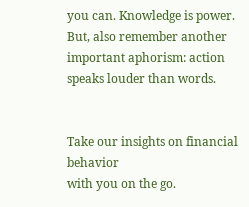you can. Knowledge is power. But, also remember another important aphorism: action speaks louder than words.


Take our insights on financial behavior
with you on the go.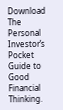Download
The Personal Investor’s Pocket Guide to Good Financial Thinking.